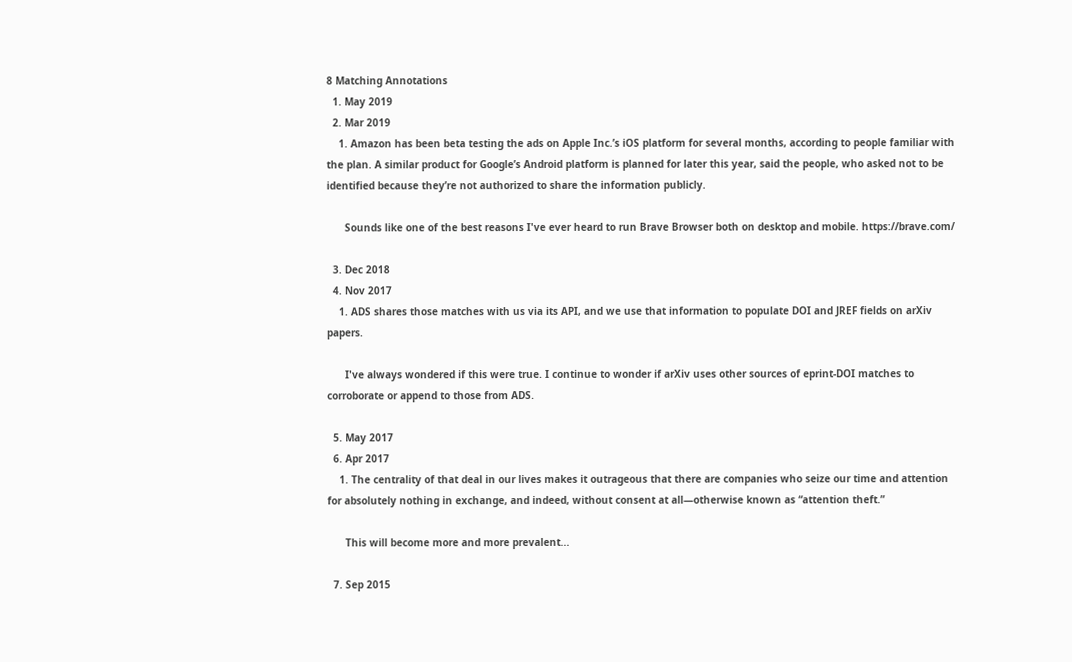8 Matching Annotations
  1. May 2019
  2. Mar 2019
    1. Amazon has been beta testing the ads on Apple Inc.’s iOS platform for several months, according to people familiar with the plan. A similar product for Google’s Android platform is planned for later this year, said the people, who asked not to be identified because they’re not authorized to share the information publicly.

      Sounds like one of the best reasons I've ever heard to run Brave Browser both on desktop and mobile. https://brave.com/

  3. Dec 2018
  4. Nov 2017
    1. ADS shares those matches with us via its API, and we use that information to populate DOI and JREF fields on arXiv papers.

      I've always wondered if this were true. I continue to wonder if arXiv uses other sources of eprint-DOI matches to corroborate or append to those from ADS.

  5. May 2017
  6. Apr 2017
    1. The centrality of that deal in our lives makes it outrageous that there are companies who seize our time and attention for absolutely nothing in exchange, and indeed, without consent at all—otherwise known as “attention theft.”

      This will become more and more prevalent...

  7. Sep 2015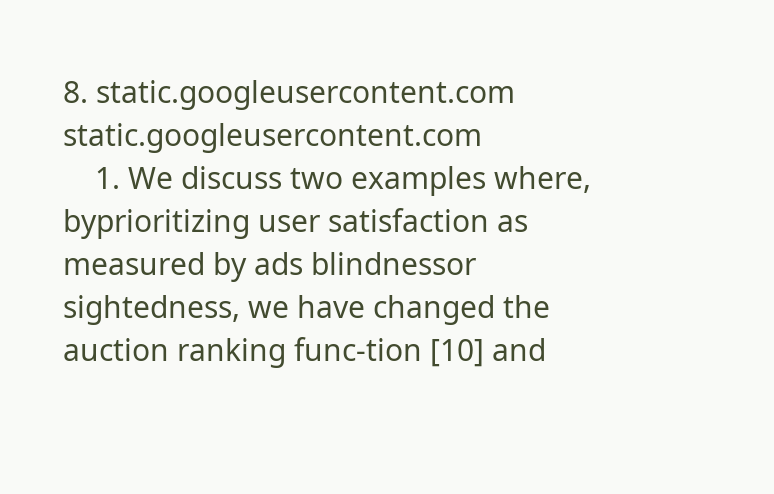8. static.googleusercontent.com static.googleusercontent.com
    1. We discuss two examples where, byprioritizing user satisfaction as measured by ads blindnessor sightedness, we have changed the auction ranking func-tion [10] and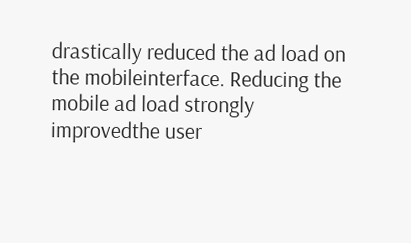drastically reduced the ad load on the mobileinterface. Reducing the mobile ad load strongly improvedthe user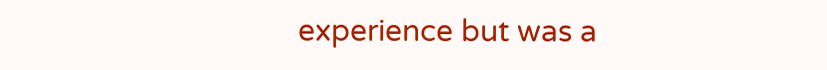experience but was a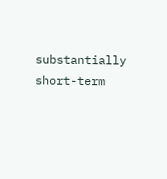substantially short-term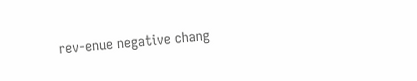rev-enue negative chang